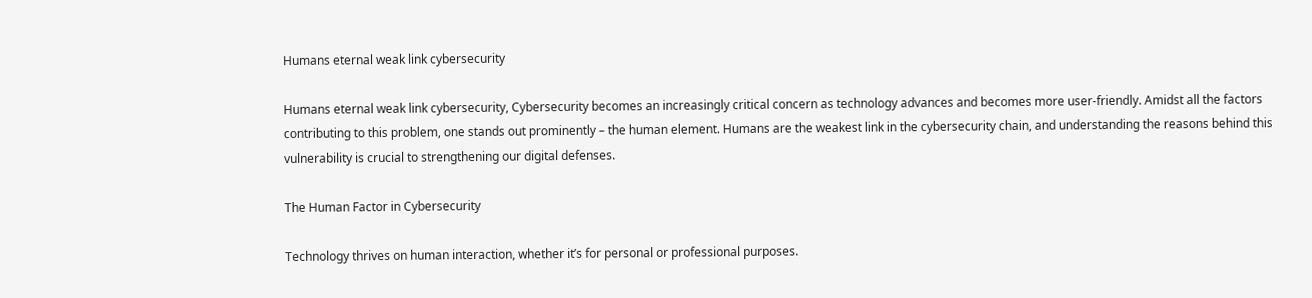Humans eternal weak link cybersecurity

Humans eternal weak link cybersecurity, Cybersecurity becomes an increasingly critical concern as technology advances and becomes more user-friendly. Amidst all the factors contributing to this problem, one stands out prominently – the human element. Humans are the weakest link in the cybersecurity chain, and understanding the reasons behind this vulnerability is crucial to strengthening our digital defenses.

The Human Factor in Cybersecurity

Technology thrives on human interaction, whether it’s for personal or professional purposes.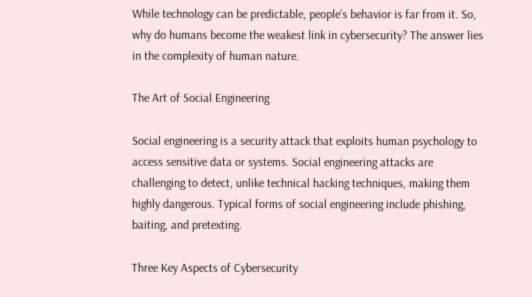While technology can be predictable, people’s behavior is far from it. So, why do humans become the weakest link in cybersecurity? The answer lies in the complexity of human nature.

The Art of Social Engineering

Social engineering is a security attack that exploits human psychology to access sensitive data or systems. Social engineering attacks are challenging to detect, unlike technical hacking techniques, making them highly dangerous. Typical forms of social engineering include phishing, baiting, and pretexting.

Three Key Aspects of Cybersecurity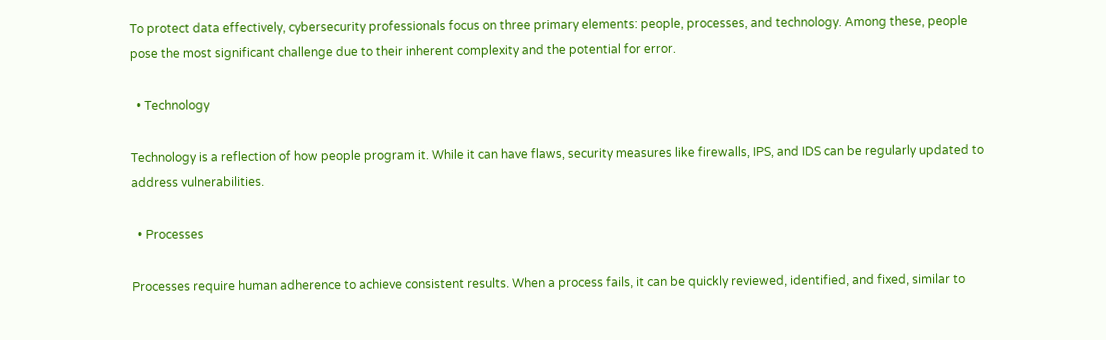To protect data effectively, cybersecurity professionals focus on three primary elements: people, processes, and technology. Among these, people pose the most significant challenge due to their inherent complexity and the potential for error.

  • Technology

Technology is a reflection of how people program it. While it can have flaws, security measures like firewalls, IPS, and IDS can be regularly updated to address vulnerabilities.

  • Processes

Processes require human adherence to achieve consistent results. When a process fails, it can be quickly reviewed, identified, and fixed, similar to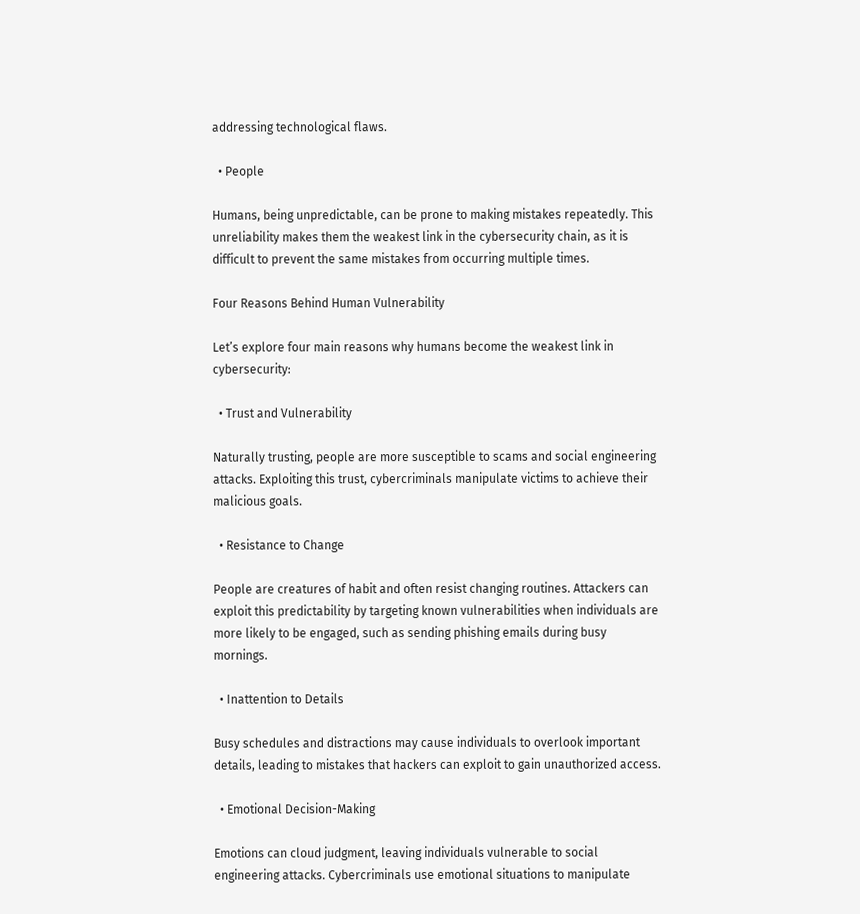addressing technological flaws.

  • People

Humans, being unpredictable, can be prone to making mistakes repeatedly. This unreliability makes them the weakest link in the cybersecurity chain, as it is difficult to prevent the same mistakes from occurring multiple times.

Four Reasons Behind Human Vulnerability

Let’s explore four main reasons why humans become the weakest link in cybersecurity:

  • Trust and Vulnerability

Naturally trusting, people are more susceptible to scams and social engineering attacks. Exploiting this trust, cybercriminals manipulate victims to achieve their malicious goals.

  • Resistance to Change

People are creatures of habit and often resist changing routines. Attackers can exploit this predictability by targeting known vulnerabilities when individuals are more likely to be engaged, such as sending phishing emails during busy mornings.

  • Inattention to Details

Busy schedules and distractions may cause individuals to overlook important details, leading to mistakes that hackers can exploit to gain unauthorized access.

  • Emotional Decision-Making

Emotions can cloud judgment, leaving individuals vulnerable to social engineering attacks. Cybercriminals use emotional situations to manipulate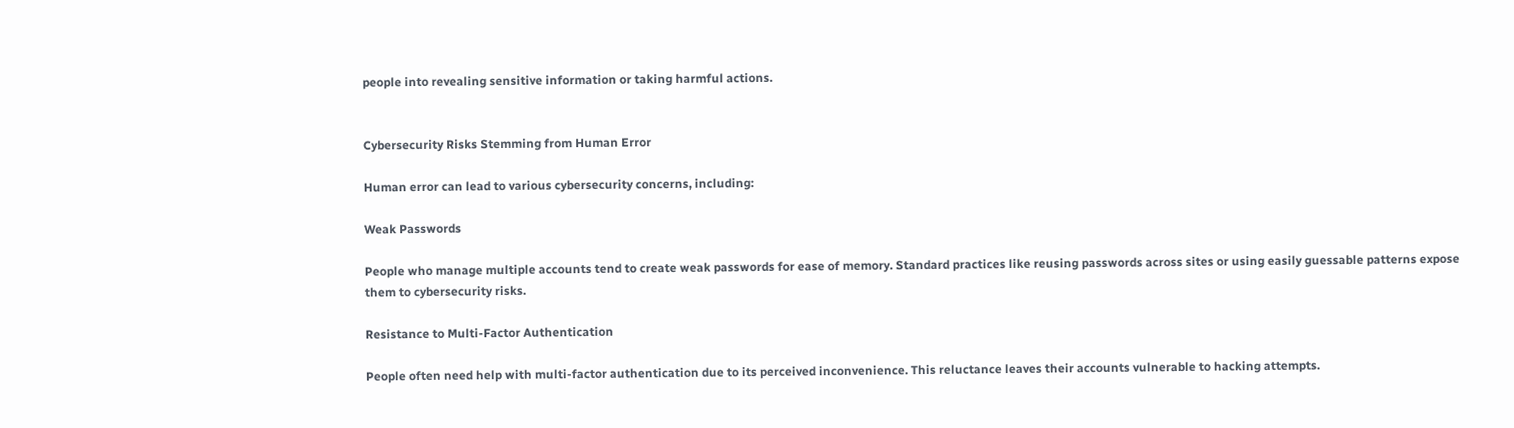people into revealing sensitive information or taking harmful actions.


Cybersecurity Risks Stemming from Human Error

Human error can lead to various cybersecurity concerns, including:

Weak Passwords

People who manage multiple accounts tend to create weak passwords for ease of memory. Standard practices like reusing passwords across sites or using easily guessable patterns expose them to cybersecurity risks.

Resistance to Multi-Factor Authentication

People often need help with multi-factor authentication due to its perceived inconvenience. This reluctance leaves their accounts vulnerable to hacking attempts.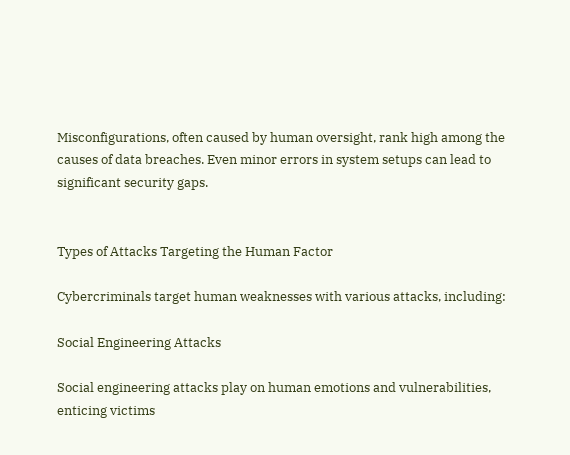Misconfigurations, often caused by human oversight, rank high among the causes of data breaches. Even minor errors in system setups can lead to significant security gaps.


Types of Attacks Targeting the Human Factor

Cybercriminals target human weaknesses with various attacks, including:

Social Engineering Attacks

Social engineering attacks play on human emotions and vulnerabilities, enticing victims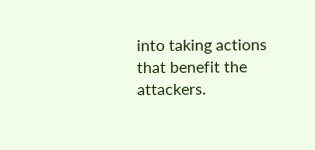into taking actions that benefit the attackers.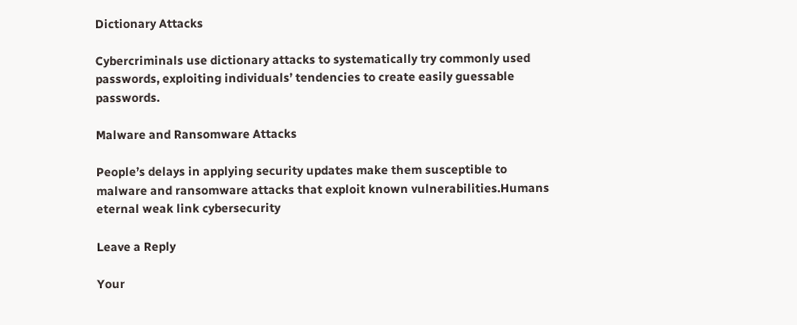Dictionary Attacks

Cybercriminals use dictionary attacks to systematically try commonly used passwords, exploiting individuals’ tendencies to create easily guessable passwords.

Malware and Ransomware Attacks

People’s delays in applying security updates make them susceptible to malware and ransomware attacks that exploit known vulnerabilities.Humans eternal weak link cybersecurity

Leave a Reply

Your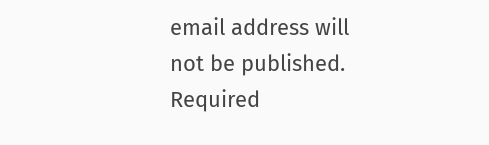email address will not be published. Required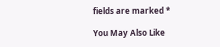fields are marked *

You May Also Like